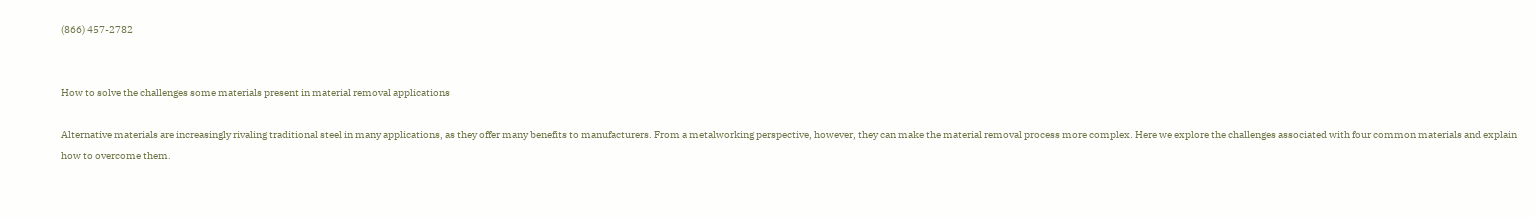(866) 457-2782


How to solve the challenges some materials present in material removal applications

Alternative materials are increasingly rivaling traditional steel in many applications, as they offer many benefits to manufacturers. From a metalworking perspective, however, they can make the material removal process more complex. Here we explore the challenges associated with four common materials and explain how to overcome them.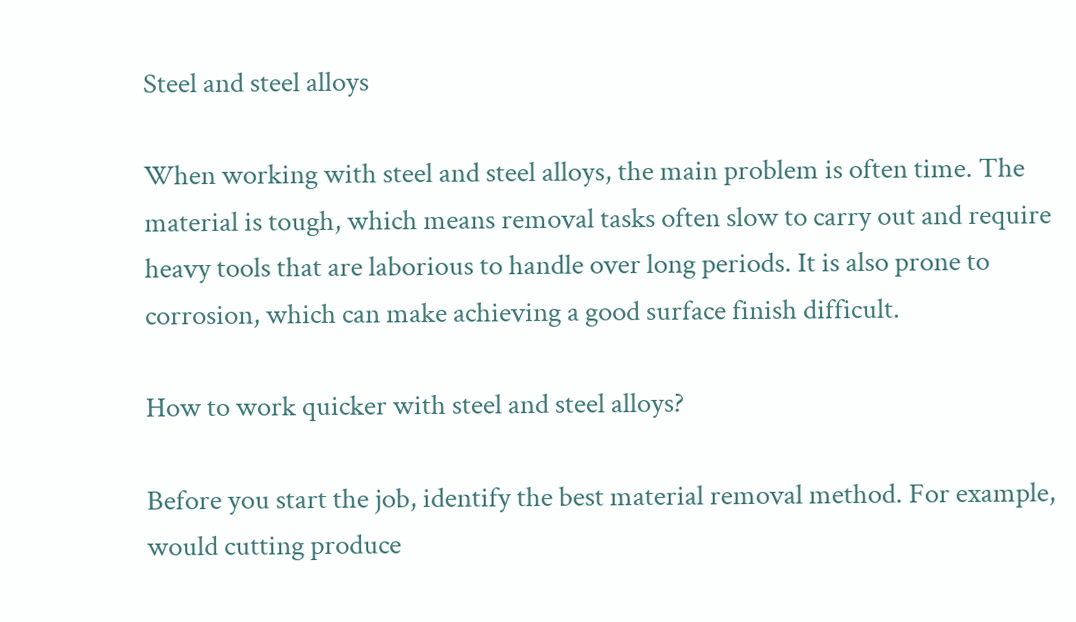Steel and steel alloys

When working with steel and steel alloys, the main problem is often time. The material is tough, which means removal tasks often slow to carry out and require heavy tools that are laborious to handle over long periods. It is also prone to corrosion, which can make achieving a good surface finish difficult.

How to work quicker with steel and steel alloys?

Before you start the job, identify the best material removal method. For example, would cutting produce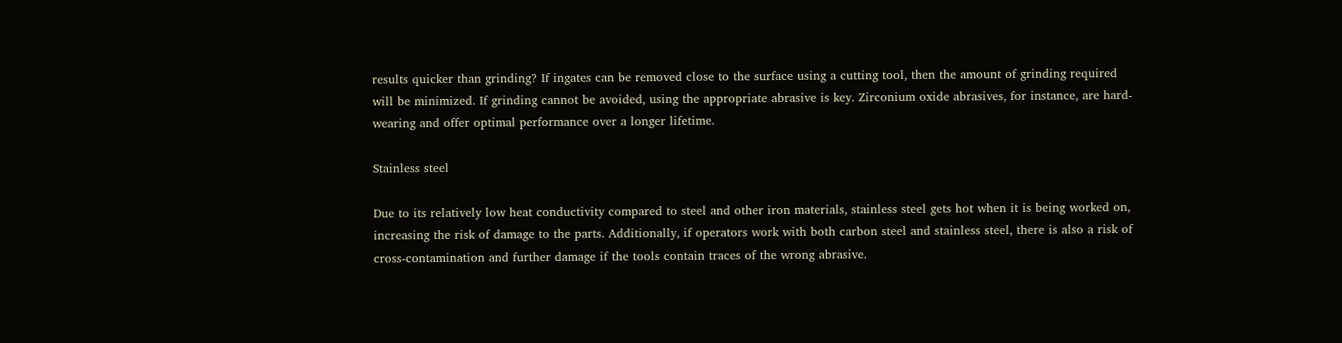results quicker than grinding? If ingates can be removed close to the surface using a cutting tool, then the amount of grinding required will be minimized. If grinding cannot be avoided, using the appropriate abrasive is key. Zirconium oxide abrasives, for instance, are hard-wearing and offer optimal performance over a longer lifetime.

Stainless steel

Due to its relatively low heat conductivity compared to steel and other iron materials, stainless steel gets hot when it is being worked on, increasing the risk of damage to the parts. Additionally, if operators work with both carbon steel and stainless steel, there is also a risk of cross-contamination and further damage if the tools contain traces of the wrong abrasive.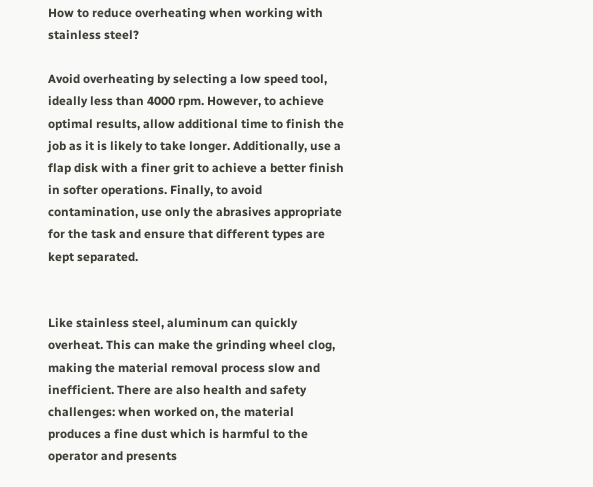How to reduce overheating when working with stainless steel?

Avoid overheating by selecting a low speed tool, ideally less than 4000 rpm. However, to achieve optimal results, allow additional time to finish the job as it is likely to take longer. Additionally, use a flap disk with a finer grit to achieve a better finish in softer operations. Finally, to avoid contamination, use only the abrasives appropriate for the task and ensure that different types are kept separated.


Like stainless steel, aluminum can quickly overheat. This can make the grinding wheel clog, making the material removal process slow and inefficient. There are also health and safety challenges: when worked on, the material produces a fine dust which is harmful to the operator and presents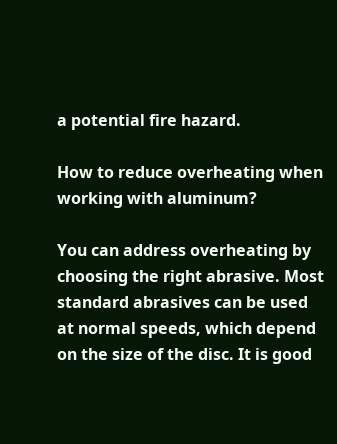a potential fire hazard.

How to reduce overheating when working with aluminum?

You can address overheating by choosing the right abrasive. Most standard abrasives can be used at normal speeds, which depend on the size of the disc. It is good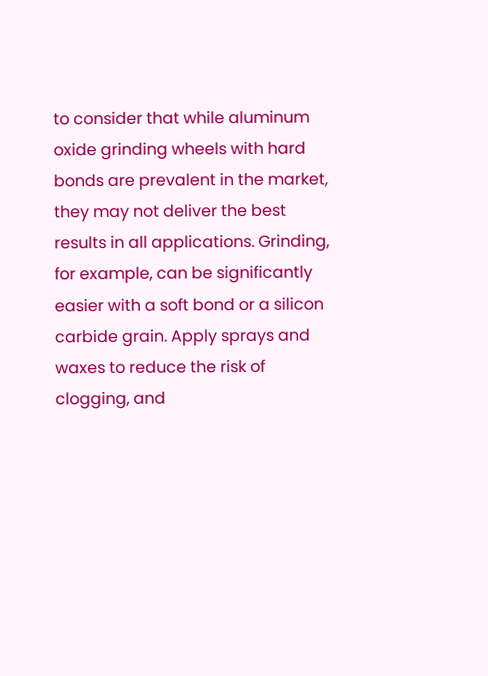to consider that while aluminum oxide grinding wheels with hard bonds are prevalent in the market, they may not deliver the best results in all applications. Grinding, for example, can be significantly easier with a soft bond or a silicon carbide grain. Apply sprays and waxes to reduce the risk of clogging, and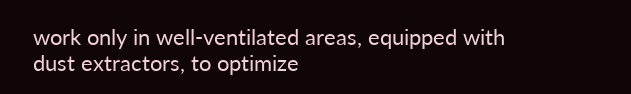work only in well-ventilated areas, equipped with dust extractors, to optimize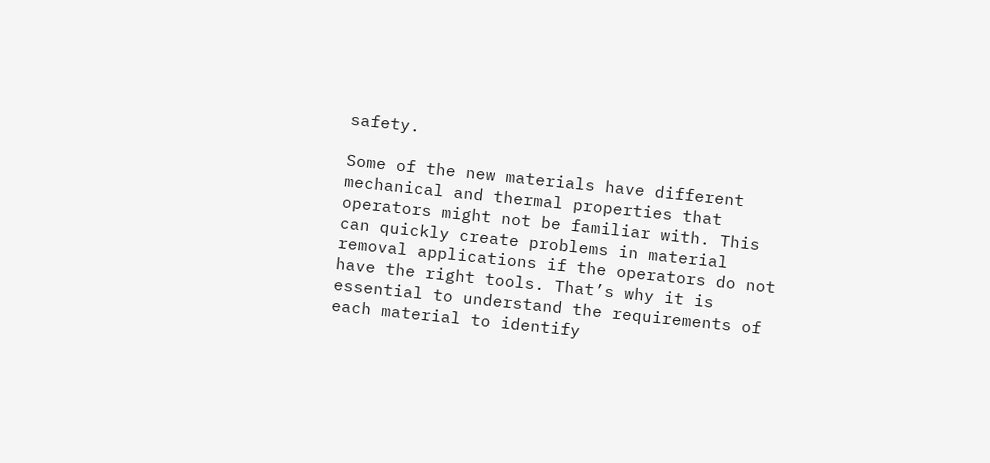safety.

Some of the new materials have different mechanical and thermal properties that operators might not be familiar with. This can quickly create problems in material removal applications if the operators do not have the right tools. That’s why it is essential to understand the requirements of each material to identify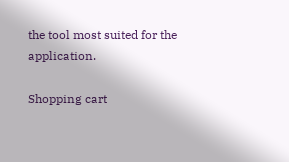the tool most suited for the application.

Shopping cart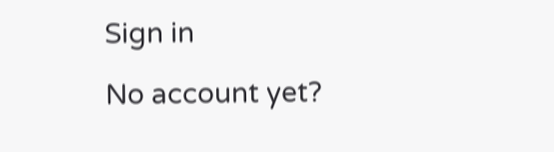Sign in

No account yet?